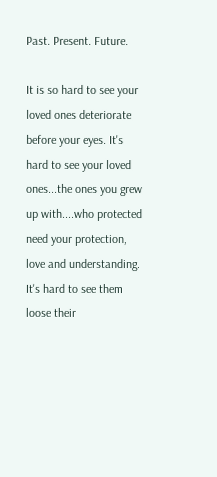Past. Present. Future.

It is so hard to see your loved ones deteriorate before your eyes. It's hard to see your loved ones...the ones you grew up with....who protected need your protection, love and understanding. It's hard to see them loose their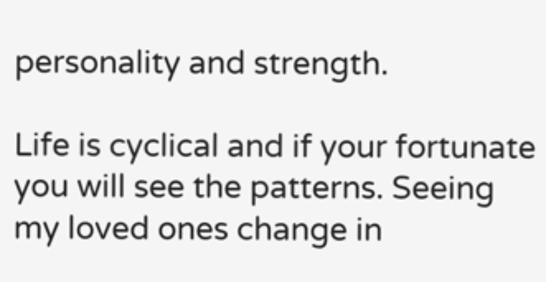personality and strength.

Life is cyclical and if your fortunate you will see the patterns. Seeing my loved ones change in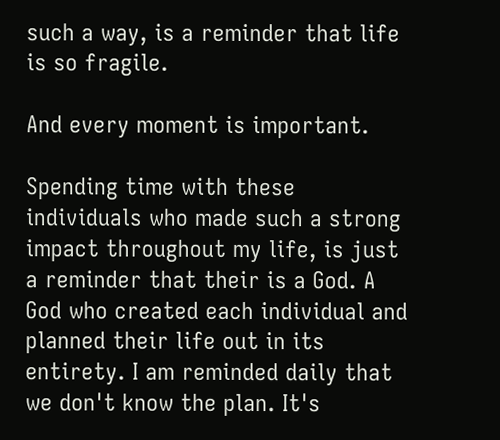such a way, is a reminder that life is so fragile.

And every moment is important.

Spending time with these individuals who made such a strong impact throughout my life, is just a reminder that their is a God. A God who created each individual and planned their life out in its entirety. I am reminded daily that we don't know the plan. It's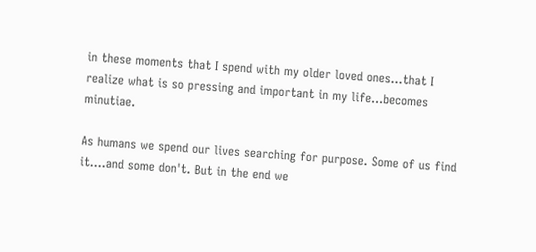in these moments that I spend with my older loved ones...that I realize what is so pressing and important in my life...becomes minutiae.

As humans we spend our lives searching for purpose. Some of us find it....and some don't. But in the end we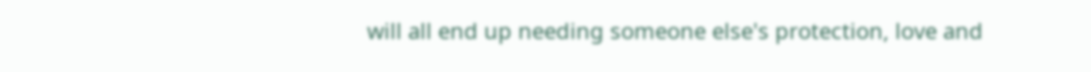will all end up needing someone else's protection, love and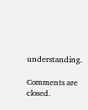understanding.

Comments are closed.